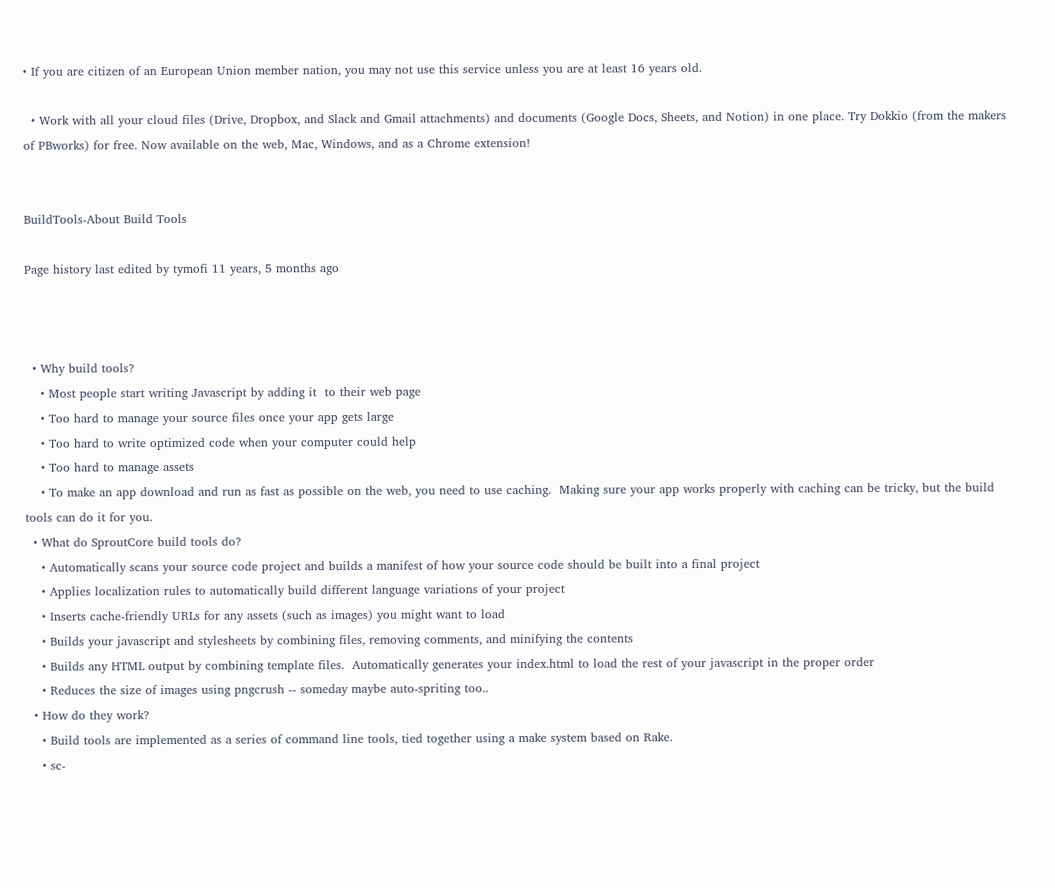• If you are citizen of an European Union member nation, you may not use this service unless you are at least 16 years old.

  • Work with all your cloud files (Drive, Dropbox, and Slack and Gmail attachments) and documents (Google Docs, Sheets, and Notion) in one place. Try Dokkio (from the makers of PBworks) for free. Now available on the web, Mac, Windows, and as a Chrome extension!


BuildTools-About Build Tools

Page history last edited by tymofi 11 years, 5 months ago



  • Why build tools?
    • Most people start writing Javascript by adding it  to their web page
    • Too hard to manage your source files once your app gets large
    • Too hard to write optimized code when your computer could help
    • Too hard to manage assets
    • To make an app download and run as fast as possible on the web, you need to use caching.  Making sure your app works properly with caching can be tricky, but the build tools can do it for you.
  • What do SproutCore build tools do?
    • Automatically scans your source code project and builds a manifest of how your source code should be built into a final project
    • Applies localization rules to automatically build different language variations of your project
    • Inserts cache-friendly URLs for any assets (such as images) you might want to load
    • Builds your javascript and stylesheets by combining files, removing comments, and minifying the contents
    • Builds any HTML output by combining template files.  Automatically generates your index.html to load the rest of your javascript in the proper order
    • Reduces the size of images using pngcrush -- someday maybe auto-spriting too..
  • How do they work?
    • Build tools are implemented as a series of command line tools, tied together using a make system based on Rake.
    • sc-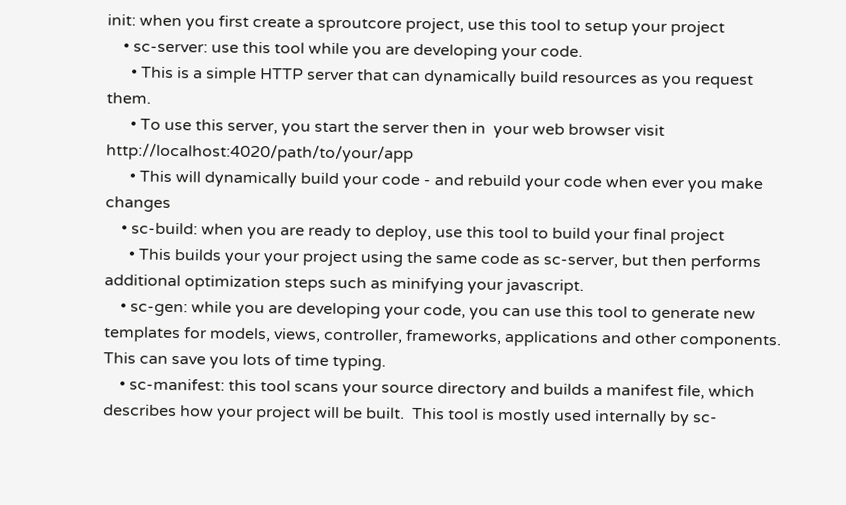init: when you first create a sproutcore project, use this tool to setup your project
    • sc-server: use this tool while you are developing your code.
      • This is a simple HTTP server that can dynamically build resources as you request them.
      • To use this server, you start the server then in  your web browser visit http://localhost:4020/path/to/your/app
      • This will dynamically build your code - and rebuild your code when ever you make changes
    • sc-build: when you are ready to deploy, use this tool to build your final project
      • This builds your your project using the same code as sc-server, but then performs additional optimization steps such as minifying your javascript.
    • sc-gen: while you are developing your code, you can use this tool to generate new templates for models, views, controller, frameworks, applications and other components.  This can save you lots of time typing.
    • sc-manifest: this tool scans your source directory and builds a manifest file, which describes how your project will be built.  This tool is mostly used internally by sc-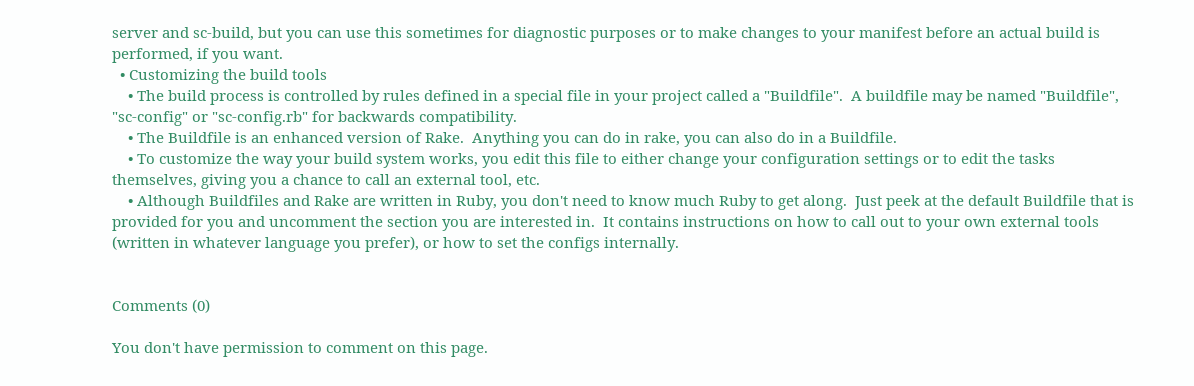server and sc-build, but you can use this sometimes for diagnostic purposes or to make changes to your manifest before an actual build is performed, if you want.
  • Customizing the build tools
    • The build process is controlled by rules defined in a special file in your project called a "Buildfile".  A buildfile may be named "Buildfile", "sc-config" or "sc-config.rb" for backwards compatibility.
    • The Buildfile is an enhanced version of Rake.  Anything you can do in rake, you can also do in a Buildfile.
    • To customize the way your build system works, you edit this file to either change your configuration settings or to edit the tasks themselves, giving you a chance to call an external tool, etc.
    • Although Buildfiles and Rake are written in Ruby, you don't need to know much Ruby to get along.  Just peek at the default Buildfile that is provided for you and uncomment the section you are interested in.  It contains instructions on how to call out to your own external tools (written in whatever language you prefer), or how to set the configs internally.


Comments (0)

You don't have permission to comment on this page.